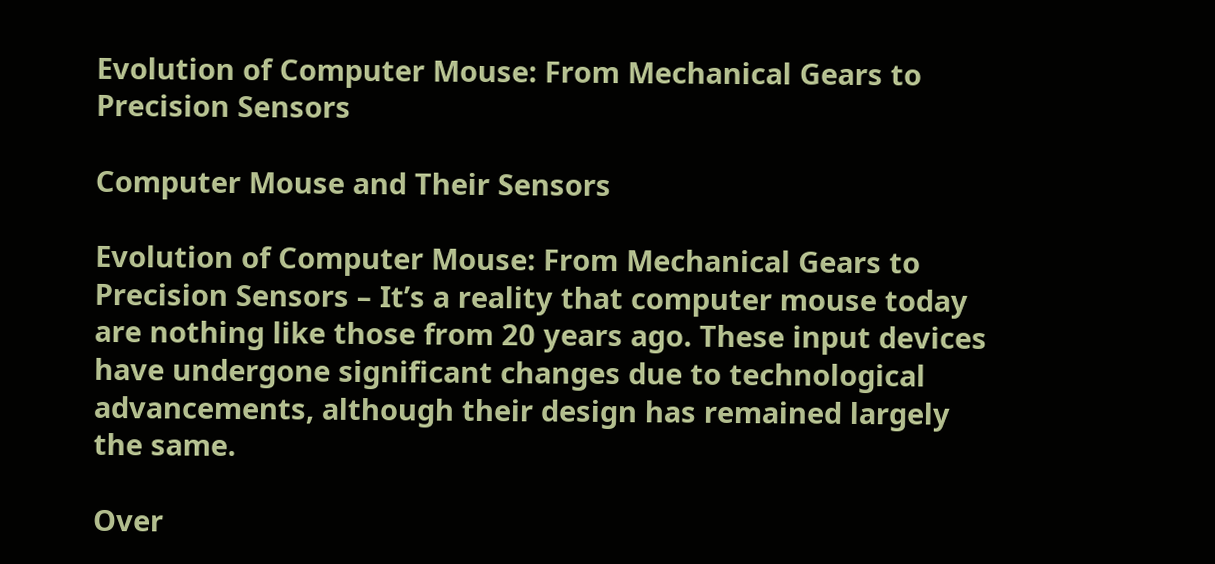Evolution of Computer Mouse: From Mechanical Gears to Precision Sensors

Computer Mouse and Their Sensors

Evolution of Computer Mouse: From Mechanical Gears to Precision Sensors – It’s a reality that computer mouse today are nothing like those from 20 years ago. These input devices have undergone significant changes due to technological advancements, although their design has remained largely the same.

Over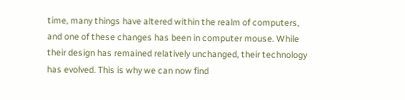time, many things have altered within the realm of computers, and one of these changes has been in computer mouse. While their design has remained relatively unchanged, their technology has evolved. This is why we can now find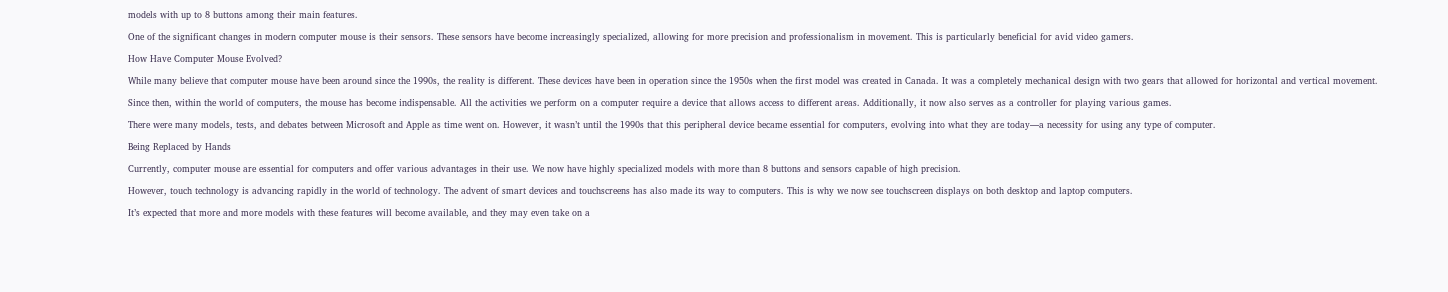models with up to 8 buttons among their main features.

One of the significant changes in modern computer mouse is their sensors. These sensors have become increasingly specialized, allowing for more precision and professionalism in movement. This is particularly beneficial for avid video gamers.

How Have Computer Mouse Evolved?

While many believe that computer mouse have been around since the 1990s, the reality is different. These devices have been in operation since the 1950s when the first model was created in Canada. It was a completely mechanical design with two gears that allowed for horizontal and vertical movement.

Since then, within the world of computers, the mouse has become indispensable. All the activities we perform on a computer require a device that allows access to different areas. Additionally, it now also serves as a controller for playing various games.

There were many models, tests, and debates between Microsoft and Apple as time went on. However, it wasn’t until the 1990s that this peripheral device became essential for computers, evolving into what they are today—a necessity for using any type of computer.

Being Replaced by Hands

Currently, computer mouse are essential for computers and offer various advantages in their use. We now have highly specialized models with more than 8 buttons and sensors capable of high precision.

However, touch technology is advancing rapidly in the world of technology. The advent of smart devices and touchscreens has also made its way to computers. This is why we now see touchscreen displays on both desktop and laptop computers.

It’s expected that more and more models with these features will become available, and they may even take on a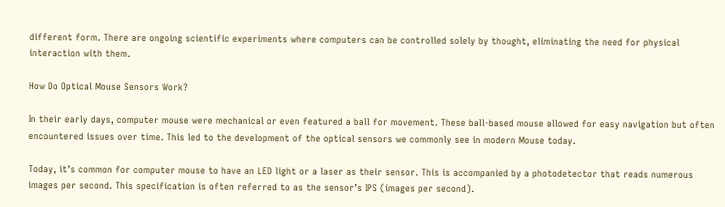different form. There are ongoing scientific experiments where computers can be controlled solely by thought, eliminating the need for physical interaction with them.

How Do Optical Mouse Sensors Work?

In their early days, computer mouse were mechanical or even featured a ball for movement. These ball-based mouse allowed for easy navigation but often encountered issues over time. This led to the development of the optical sensors we commonly see in modern Mouse today.

Today, it’s common for computer mouse to have an LED light or a laser as their sensor. This is accompanied by a photodetector that reads numerous images per second. This specification is often referred to as the sensor’s IPS (images per second).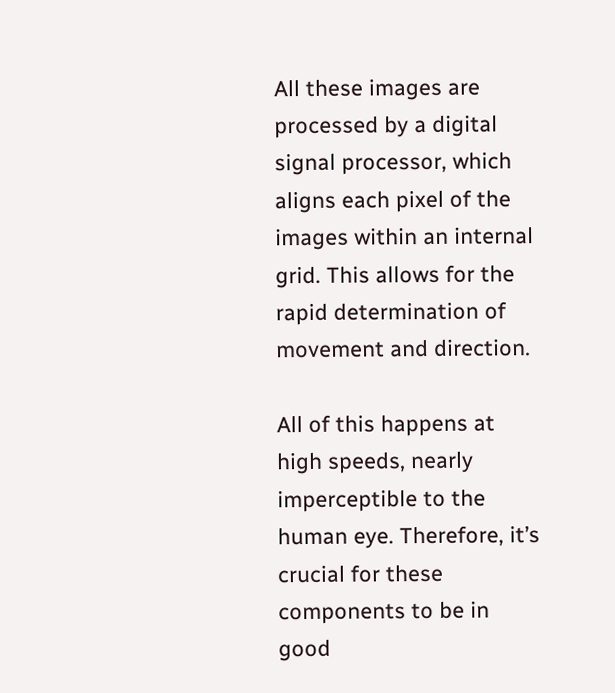All these images are processed by a digital signal processor, which aligns each pixel of the images within an internal grid. This allows for the rapid determination of movement and direction.

All of this happens at high speeds, nearly imperceptible to the human eye. Therefore, it’s crucial for these components to be in good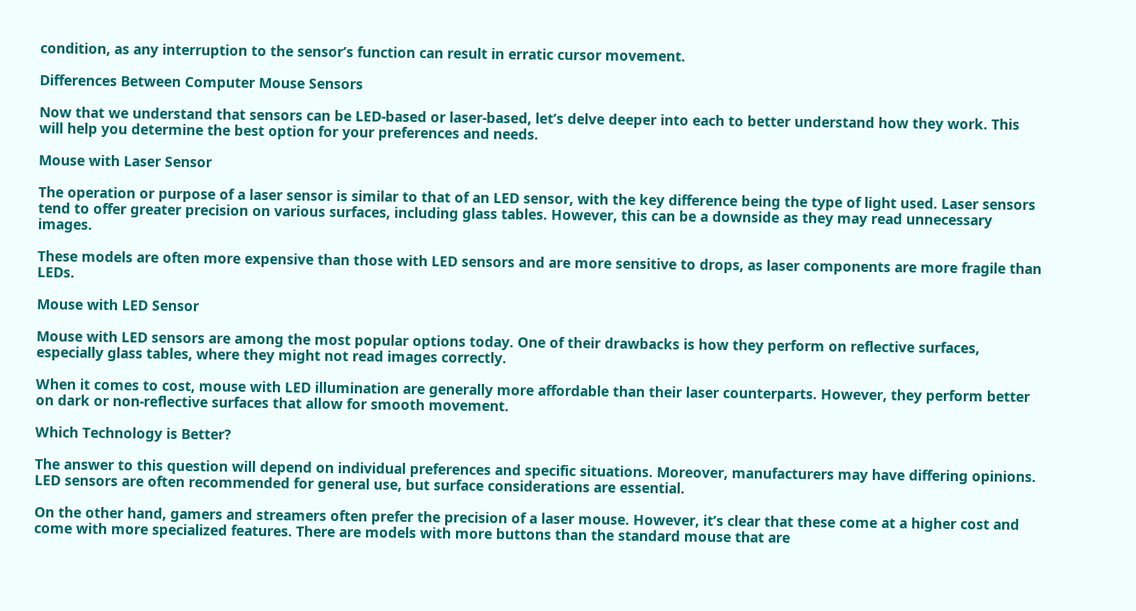condition, as any interruption to the sensor’s function can result in erratic cursor movement.

Differences Between Computer Mouse Sensors

Now that we understand that sensors can be LED-based or laser-based, let’s delve deeper into each to better understand how they work. This will help you determine the best option for your preferences and needs.

Mouse with Laser Sensor

The operation or purpose of a laser sensor is similar to that of an LED sensor, with the key difference being the type of light used. Laser sensors tend to offer greater precision on various surfaces, including glass tables. However, this can be a downside as they may read unnecessary images.

These models are often more expensive than those with LED sensors and are more sensitive to drops, as laser components are more fragile than LEDs.

Mouse with LED Sensor

Mouse with LED sensors are among the most popular options today. One of their drawbacks is how they perform on reflective surfaces, especially glass tables, where they might not read images correctly.

When it comes to cost, mouse with LED illumination are generally more affordable than their laser counterparts. However, they perform better on dark or non-reflective surfaces that allow for smooth movement.

Which Technology is Better?

The answer to this question will depend on individual preferences and specific situations. Moreover, manufacturers may have differing opinions. LED sensors are often recommended for general use, but surface considerations are essential.

On the other hand, gamers and streamers often prefer the precision of a laser mouse. However, it’s clear that these come at a higher cost and come with more specialized features. There are models with more buttons than the standard mouse that are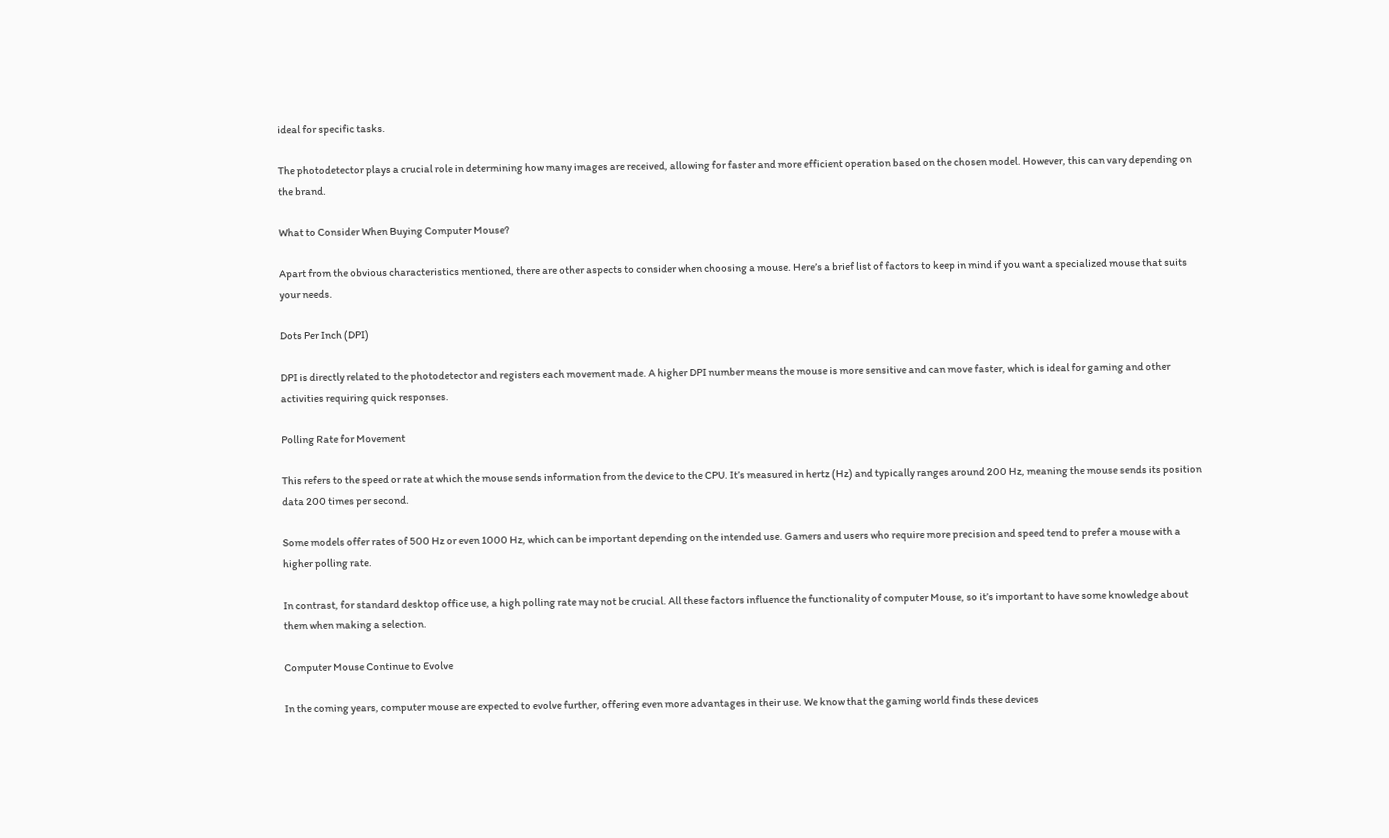ideal for specific tasks.

The photodetector plays a crucial role in determining how many images are received, allowing for faster and more efficient operation based on the chosen model. However, this can vary depending on the brand.

What to Consider When Buying Computer Mouse?

Apart from the obvious characteristics mentioned, there are other aspects to consider when choosing a mouse. Here’s a brief list of factors to keep in mind if you want a specialized mouse that suits your needs.

Dots Per Inch (DPI)

DPI is directly related to the photodetector and registers each movement made. A higher DPI number means the mouse is more sensitive and can move faster, which is ideal for gaming and other activities requiring quick responses.

Polling Rate for Movement

This refers to the speed or rate at which the mouse sends information from the device to the CPU. It’s measured in hertz (Hz) and typically ranges around 200 Hz, meaning the mouse sends its position data 200 times per second.

Some models offer rates of 500 Hz or even 1000 Hz, which can be important depending on the intended use. Gamers and users who require more precision and speed tend to prefer a mouse with a higher polling rate.

In contrast, for standard desktop office use, a high polling rate may not be crucial. All these factors influence the functionality of computer Mouse, so it’s important to have some knowledge about them when making a selection.

Computer Mouse Continue to Evolve

In the coming years, computer mouse are expected to evolve further, offering even more advantages in their use. We know that the gaming world finds these devices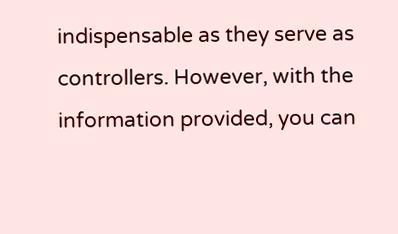indispensable as they serve as controllers. However, with the information provided, you can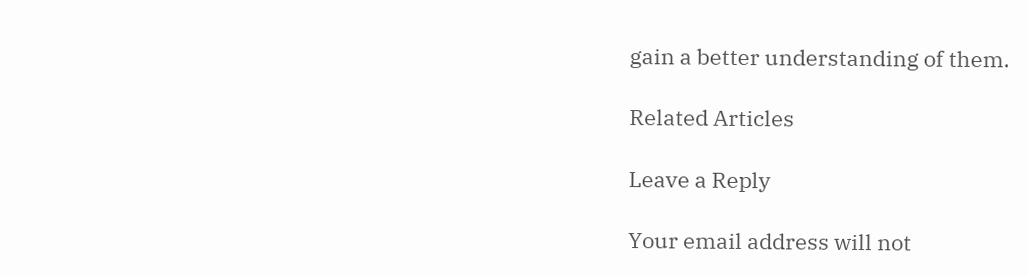gain a better understanding of them.

Related Articles

Leave a Reply

Your email address will not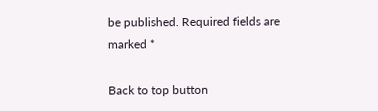be published. Required fields are marked *

Back to top button